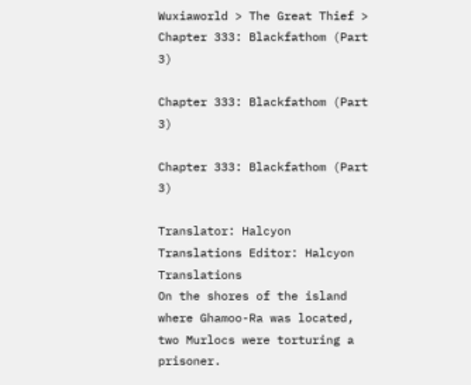Wuxiaworld > The Great Thief > Chapter 333: Blackfathom (Part 3)

Chapter 333: Blackfathom (Part 3)

Chapter 333: Blackfathom (Part 3)

Translator: Halcyon Translations Editor: Halcyon Translations
On the shores of the island where Ghamoo-Ra was located, two Murlocs were torturing a prisoner.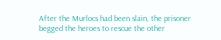After the Murlocs had been slain, the prisoner begged the heroes to rescue the other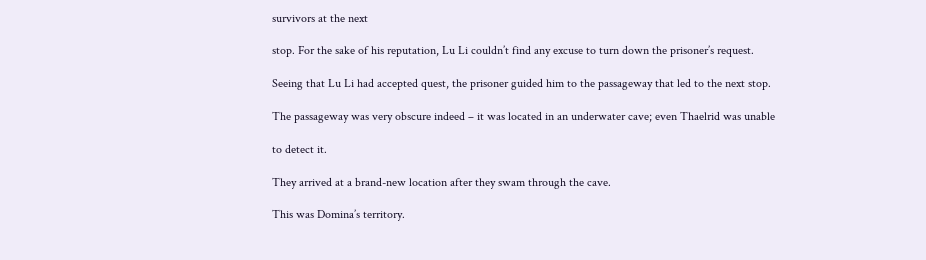survivors at the next

stop. For the sake of his reputation, Lu Li couldn’t find any excuse to turn down the prisoner’s request.

Seeing that Lu Li had accepted quest, the prisoner guided him to the passageway that led to the next stop.

The passageway was very obscure indeed – it was located in an underwater cave; even Thaelrid was unable

to detect it.

They arrived at a brand-new location after they swam through the cave.

This was Domina’s territory.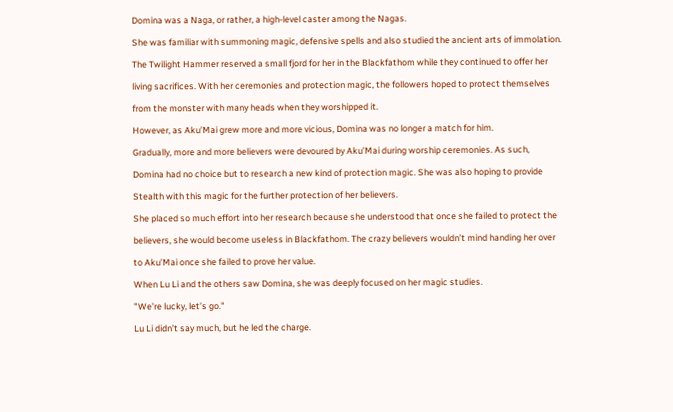Domina was a Naga, or rather, a high-level caster among the Nagas.

She was familiar with summoning magic, defensive spells and also studied the ancient arts of immolation.

The Twilight Hammer reserved a small fjord for her in the Blackfathom while they continued to offer her

living sacrifices. With her ceremonies and protection magic, the followers hoped to protect themselves

from the monster with many heads when they worshipped it.

However, as Aku’Mai grew more and more vicious, Domina was no longer a match for him.

Gradually, more and more believers were devoured by Aku’Mai during worship ceremonies. As such,

Domina had no choice but to research a new kind of protection magic. She was also hoping to provide

Stealth with this magic for the further protection of her believers.

She placed so much effort into her research because she understood that once she failed to protect the

believers, she would become useless in Blackfathom. The crazy believers wouldn’t mind handing her over

to Aku’Mai once she failed to prove her value.

When Lu Li and the others saw Domina, she was deeply focused on her magic studies.

"We’re lucky, let’s go."

Lu Li didn’t say much, but he led the charge.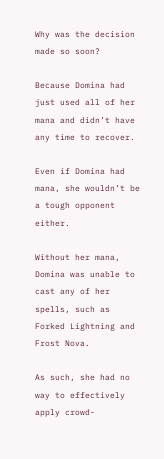Why was the decision made so soon?

Because Domina had just used all of her mana and didn’t have any time to recover.

Even if Domina had mana, she wouldn’t be a tough opponent either.

Without her mana, Domina was unable to cast any of her spells, such as Forked Lightning and Frost Nova.

As such, she had no way to effectively apply crowd-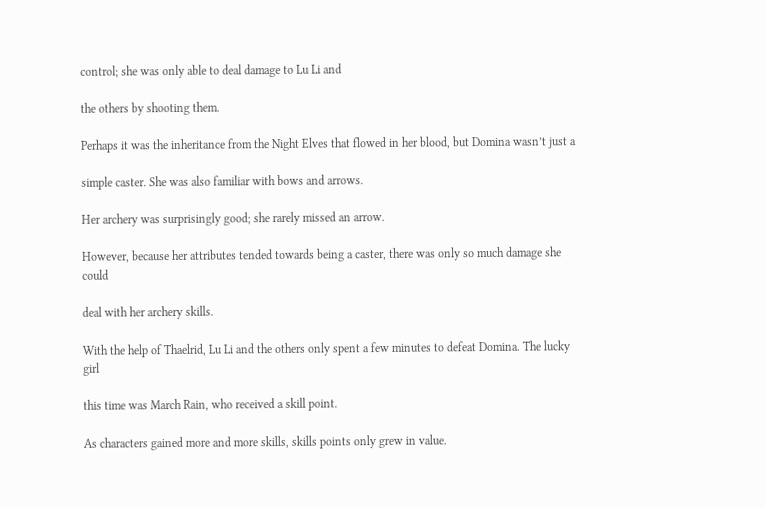control; she was only able to deal damage to Lu Li and

the others by shooting them.

Perhaps it was the inheritance from the Night Elves that flowed in her blood, but Domina wasn’t just a

simple caster. She was also familiar with bows and arrows.

Her archery was surprisingly good; she rarely missed an arrow.

However, because her attributes tended towards being a caster, there was only so much damage she could

deal with her archery skills.

With the help of Thaelrid, Lu Li and the others only spent a few minutes to defeat Domina. The lucky girl

this time was March Rain, who received a skill point.

As characters gained more and more skills, skills points only grew in value.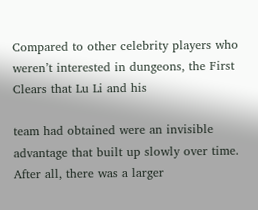Compared to other celebrity players who weren’t interested in dungeons, the First Clears that Lu Li and his

team had obtained were an invisible advantage that built up slowly over time. After all, there was a larger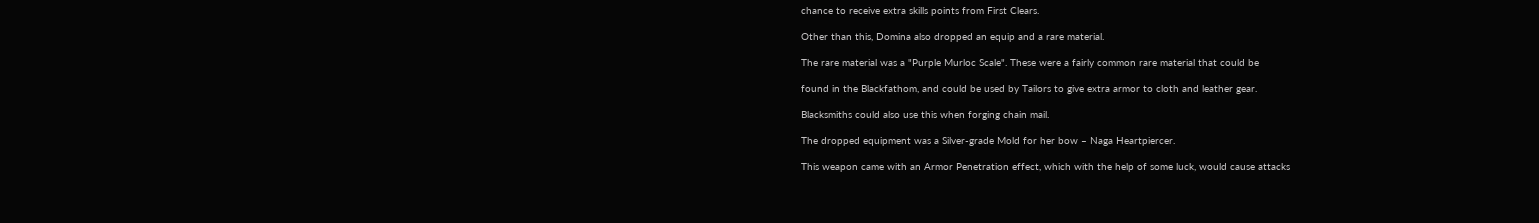chance to receive extra skills points from First Clears.

Other than this, Domina also dropped an equip and a rare material.

The rare material was a "Purple Murloc Scale". These were a fairly common rare material that could be

found in the Blackfathom, and could be used by Tailors to give extra armor to cloth and leather gear.

Blacksmiths could also use this when forging chain mail.

The dropped equipment was a Silver-grade Mold for her bow – Naga Heartpiercer.

This weapon came with an Armor Penetration effect, which with the help of some luck, would cause attacks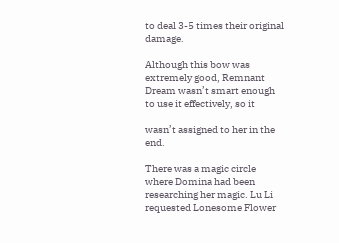to deal 3-5 times their original damage.

Although this bow was extremely good, Remnant Dream wasn’t smart enough to use it effectively, so it

wasn’t assigned to her in the end.

There was a magic circle where Domina had been researching her magic. Lu Li requested Lonesome Flower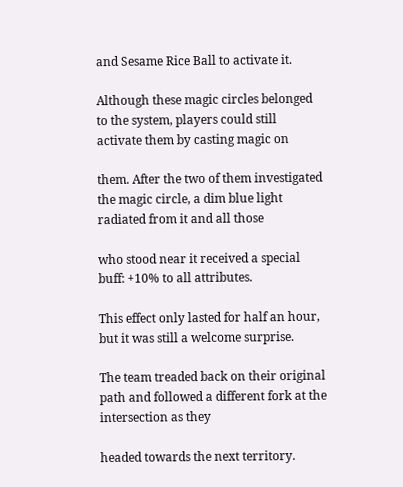and Sesame Rice Ball to activate it.

Although these magic circles belonged to the system, players could still activate them by casting magic on

them. After the two of them investigated the magic circle, a dim blue light radiated from it and all those

who stood near it received a special buff: +10% to all attributes.

This effect only lasted for half an hour, but it was still a welcome surprise.

The team treaded back on their original path and followed a different fork at the intersection as they

headed towards the next territory.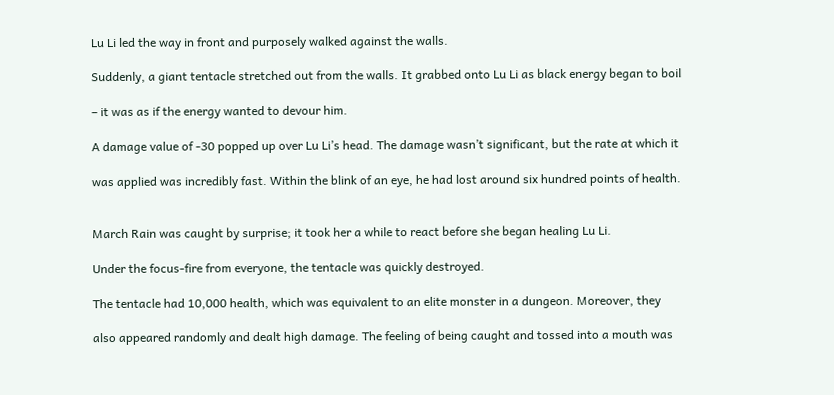Lu Li led the way in front and purposely walked against the walls.

Suddenly, a giant tentacle stretched out from the walls. It grabbed onto Lu Li as black energy began to boil

– it was as if the energy wanted to devour him.

A damage value of -30 popped up over Lu Li’s head. The damage wasn’t significant, but the rate at which it

was applied was incredibly fast. Within the blink of an eye, he had lost around six hundred points of health.


March Rain was caught by surprise; it took her a while to react before she began healing Lu Li.

Under the focus-fire from everyone, the tentacle was quickly destroyed.

The tentacle had 10,000 health, which was equivalent to an elite monster in a dungeon. Moreover, they

also appeared randomly and dealt high damage. The feeling of being caught and tossed into a mouth was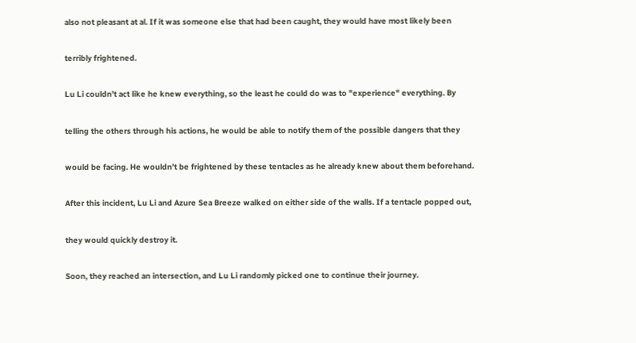also not pleasant at al. If it was someone else that had been caught, they would have most likely been

terribly frightened.

Lu Li couldn’t act like he knew everything, so the least he could do was to "experience" everything. By

telling the others through his actions, he would be able to notify them of the possible dangers that they

would be facing. He wouldn’t be frightened by these tentacles as he already knew about them beforehand.

After this incident, Lu Li and Azure Sea Breeze walked on either side of the walls. If a tentacle popped out,

they would quickly destroy it.

Soon, they reached an intersection, and Lu Li randomly picked one to continue their journey.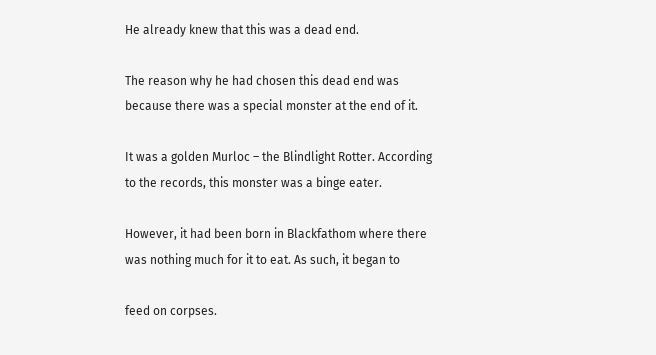He already knew that this was a dead end.

The reason why he had chosen this dead end was because there was a special monster at the end of it.

It was a golden Murloc – the Blindlight Rotter. According to the records, this monster was a binge eater.

However, it had been born in Blackfathom where there was nothing much for it to eat. As such, it began to

feed on corpses.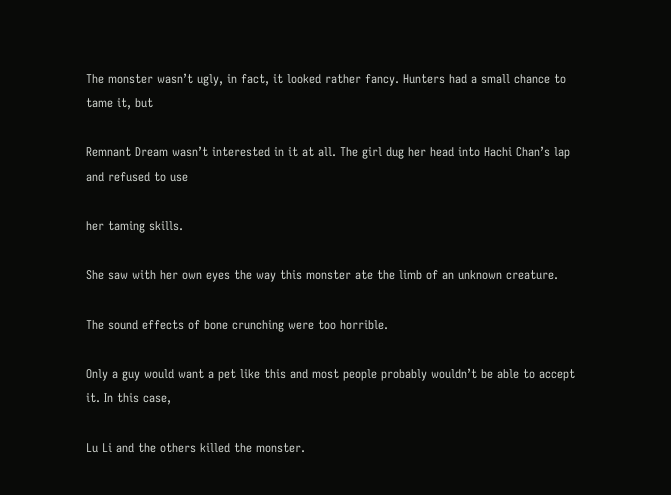The monster wasn’t ugly, in fact, it looked rather fancy. Hunters had a small chance to tame it, but

Remnant Dream wasn’t interested in it at all. The girl dug her head into Hachi Chan’s lap and refused to use

her taming skills.

She saw with her own eyes the way this monster ate the limb of an unknown creature.

The sound effects of bone crunching were too horrible.

Only a guy would want a pet like this and most people probably wouldn’t be able to accept it. In this case,

Lu Li and the others killed the monster.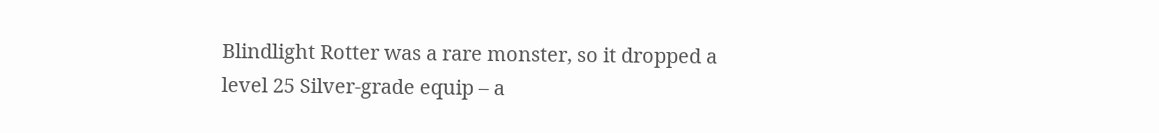Blindlight Rotter was a rare monster, so it dropped a level 25 Silver-grade equip – a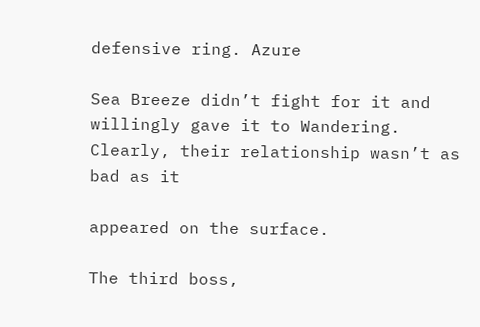defensive ring. Azure

Sea Breeze didn’t fight for it and willingly gave it to Wandering. Clearly, their relationship wasn’t as bad as it

appeared on the surface.

The third boss,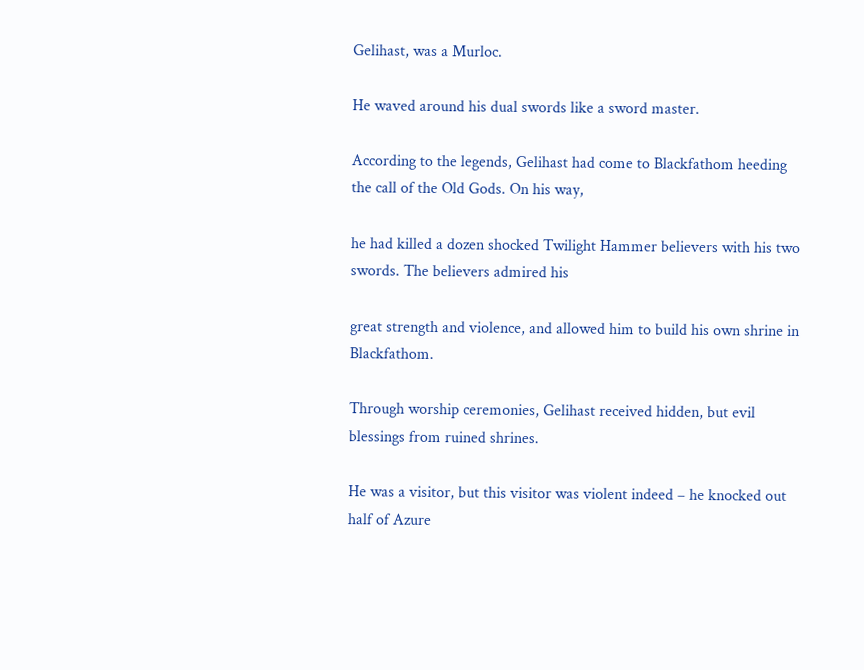Gelihast, was a Murloc.

He waved around his dual swords like a sword master.

According to the legends, Gelihast had come to Blackfathom heeding the call of the Old Gods. On his way,

he had killed a dozen shocked Twilight Hammer believers with his two swords. The believers admired his

great strength and violence, and allowed him to build his own shrine in Blackfathom.

Through worship ceremonies, Gelihast received hidden, but evil blessings from ruined shrines.

He was a visitor, but this visitor was violent indeed – he knocked out half of Azure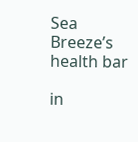Sea Breeze’s health bar

in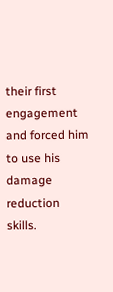their first engagement and forced him to use his damage reduction skills.